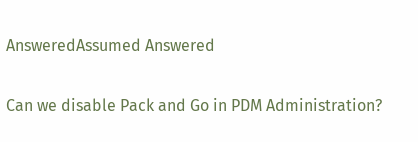AnsweredAssumed Answered

Can we disable Pack and Go in PDM Administration?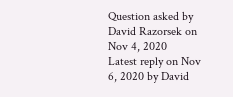Question asked by David Razorsek on Nov 4, 2020
Latest reply on Nov 6, 2020 by David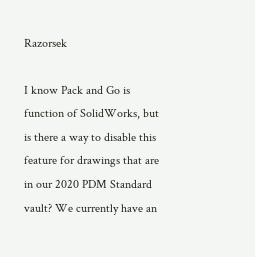Razorsek

I know Pack and Go is function of SolidWorks, but is there a way to disable this feature for drawings that are in our 2020 PDM Standard vault? We currently have an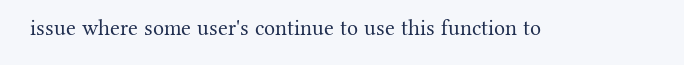issue where some user's continue to use this function to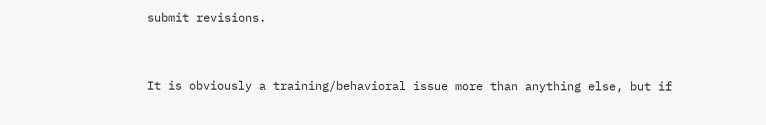submit revisions.


It is obviously a training/behavioral issue more than anything else, but if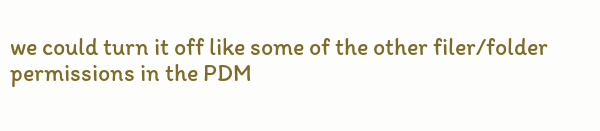we could turn it off like some of the other filer/folder permissions in the PDM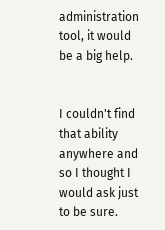administration tool, it would be a big help.


I couldn't find that ability anywhere and so I thought I would ask just to be sure.